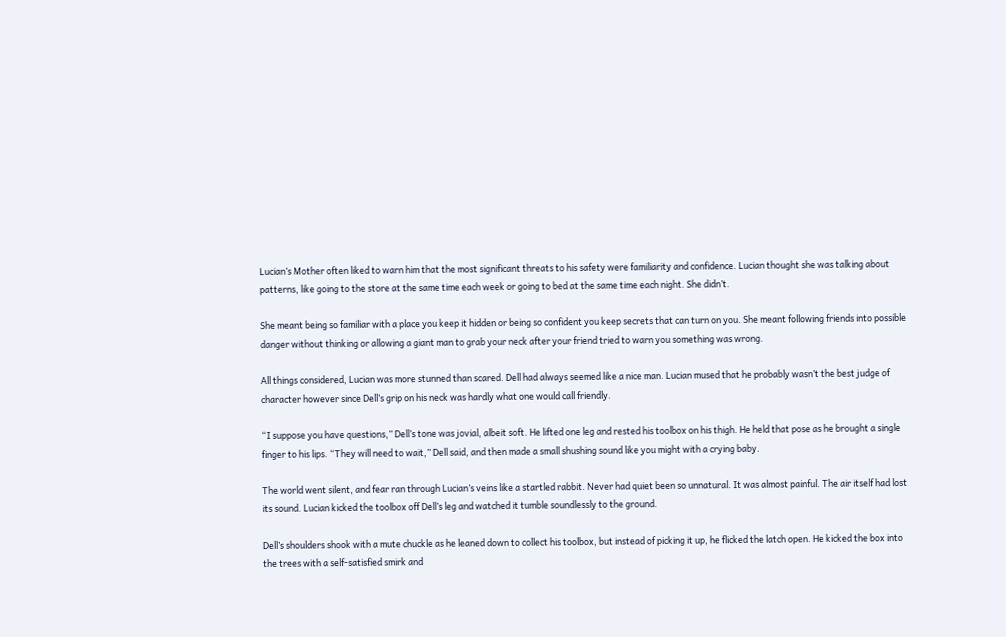Lucian’s Mother often liked to warn him that the most significant threats to his safety were familiarity and confidence. Lucian thought she was talking about patterns, like going to the store at the same time each week or going to bed at the same time each night. She didn’t.

She meant being so familiar with a place you keep it hidden or being so confident you keep secrets that can turn on you. She meant following friends into possible danger without thinking or allowing a giant man to grab your neck after your friend tried to warn you something was wrong.

All things considered, Lucian was more stunned than scared. Dell had always seemed like a nice man. Lucian mused that he probably wasn’t the best judge of character however since Dell’s grip on his neck was hardly what one would call friendly.

“I suppose you have questions,” Dell’s tone was jovial, albeit soft. He lifted one leg and rested his toolbox on his thigh. He held that pose as he brought a single finger to his lips. “They will need to wait,” Dell said, and then made a small shushing sound like you might with a crying baby.

The world went silent, and fear ran through Lucian’s veins like a startled rabbit. Never had quiet been so unnatural. It was almost painful. The air itself had lost its sound. Lucian kicked the toolbox off Dell’s leg and watched it tumble soundlessly to the ground.

Dell’s shoulders shook with a mute chuckle as he leaned down to collect his toolbox, but instead of picking it up, he flicked the latch open. He kicked the box into the trees with a self-satisfied smirk and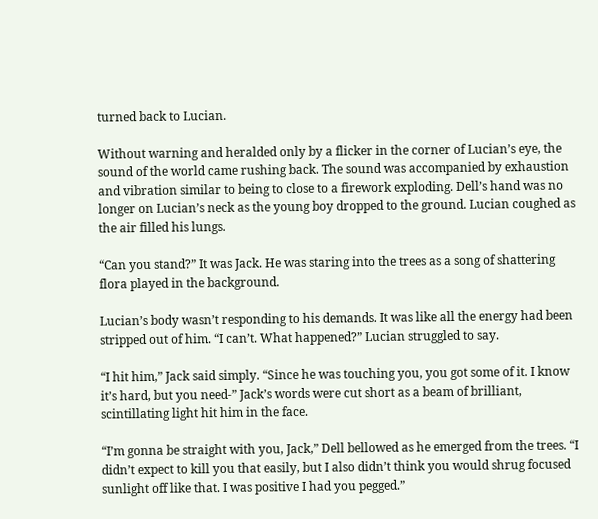turned back to Lucian.

Without warning and heralded only by a flicker in the corner of Lucian’s eye, the sound of the world came rushing back. The sound was accompanied by exhaustion and vibration similar to being to close to a firework exploding. Dell’s hand was no longer on Lucian’s neck as the young boy dropped to the ground. Lucian coughed as the air filled his lungs.

“Can you stand?” It was Jack. He was staring into the trees as a song of shattering flora played in the background.

Lucian’s body wasn’t responding to his demands. It was like all the energy had been stripped out of him. “I can’t. What happened?” Lucian struggled to say.

“I hit him,” Jack said simply. “Since he was touching you, you got some of it. I know it’s hard, but you need-” Jack’s words were cut short as a beam of brilliant, scintillating light hit him in the face.

“I’m gonna be straight with you, Jack,” Dell bellowed as he emerged from the trees. “I didn’t expect to kill you that easily, but I also didn’t think you would shrug focused sunlight off like that. I was positive I had you pegged.”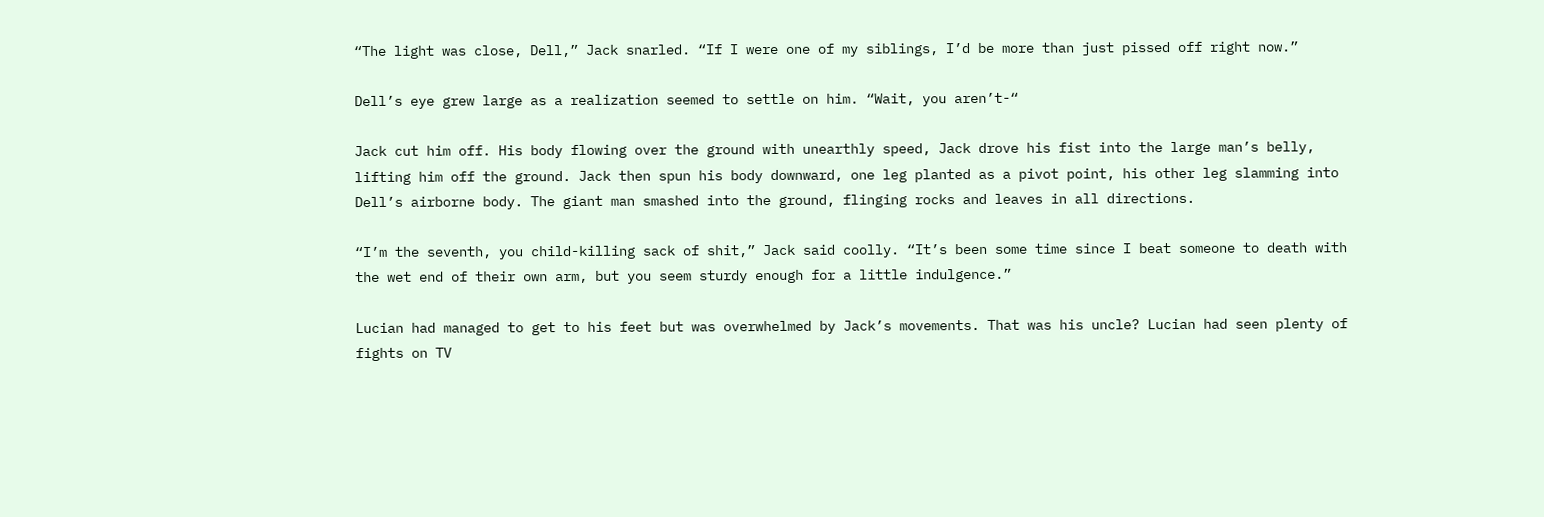“The light was close, Dell,” Jack snarled. “If I were one of my siblings, I’d be more than just pissed off right now.”

Dell’s eye grew large as a realization seemed to settle on him. “Wait, you aren’t-“

Jack cut him off. His body flowing over the ground with unearthly speed, Jack drove his fist into the large man’s belly, lifting him off the ground. Jack then spun his body downward, one leg planted as a pivot point, his other leg slamming into Dell’s airborne body. The giant man smashed into the ground, flinging rocks and leaves in all directions.

“I’m the seventh, you child-killing sack of shit,” Jack said coolly. “It’s been some time since I beat someone to death with the wet end of their own arm, but you seem sturdy enough for a little indulgence.”

Lucian had managed to get to his feet but was overwhelmed by Jack’s movements. That was his uncle? Lucian had seen plenty of fights on TV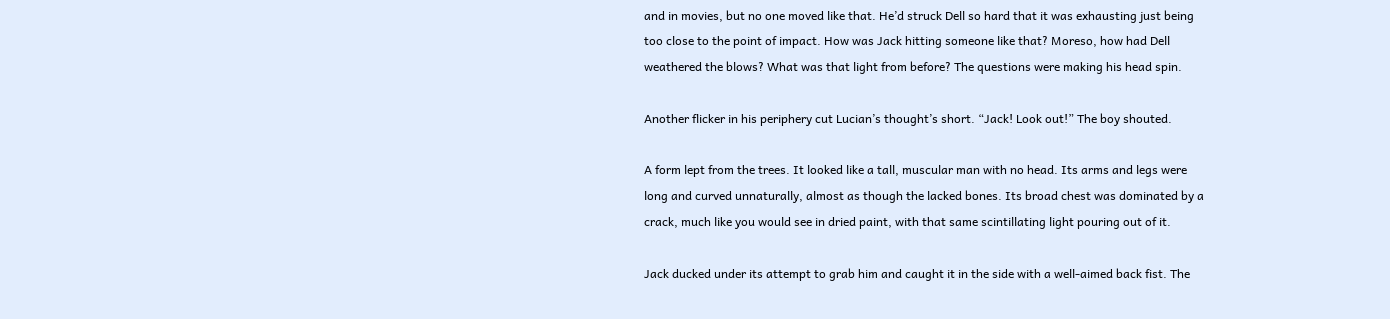and in movies, but no one moved like that. He’d struck Dell so hard that it was exhausting just being too close to the point of impact. How was Jack hitting someone like that? Moreso, how had Dell weathered the blows? What was that light from before? The questions were making his head spin.

Another flicker in his periphery cut Lucian’s thought’s short. “Jack! Look out!” The boy shouted.

A form lept from the trees. It looked like a tall, muscular man with no head. Its arms and legs were long and curved unnaturally, almost as though the lacked bones. Its broad chest was dominated by a crack, much like you would see in dried paint, with that same scintillating light pouring out of it.

Jack ducked under its attempt to grab him and caught it in the side with a well-aimed back fist. The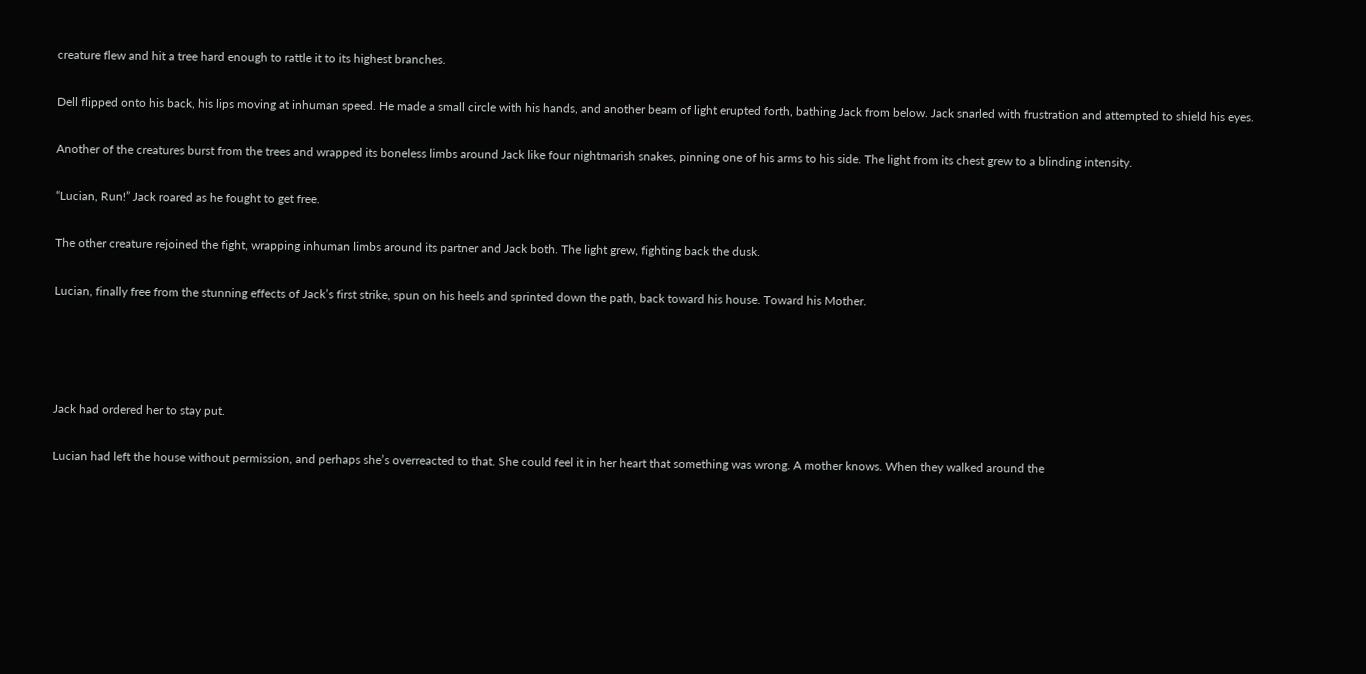creature flew and hit a tree hard enough to rattle it to its highest branches.

Dell flipped onto his back, his lips moving at inhuman speed. He made a small circle with his hands, and another beam of light erupted forth, bathing Jack from below. Jack snarled with frustration and attempted to shield his eyes.

Another of the creatures burst from the trees and wrapped its boneless limbs around Jack like four nightmarish snakes, pinning one of his arms to his side. The light from its chest grew to a blinding intensity.

“Lucian, Run!” Jack roared as he fought to get free.

The other creature rejoined the fight, wrapping inhuman limbs around its partner and Jack both. The light grew, fighting back the dusk.

Lucian, finally free from the stunning effects of Jack’s first strike, spun on his heels and sprinted down the path, back toward his house. Toward his Mother.




Jack had ordered her to stay put.

Lucian had left the house without permission, and perhaps she’s overreacted to that. She could feel it in her heart that something was wrong. A mother knows. When they walked around the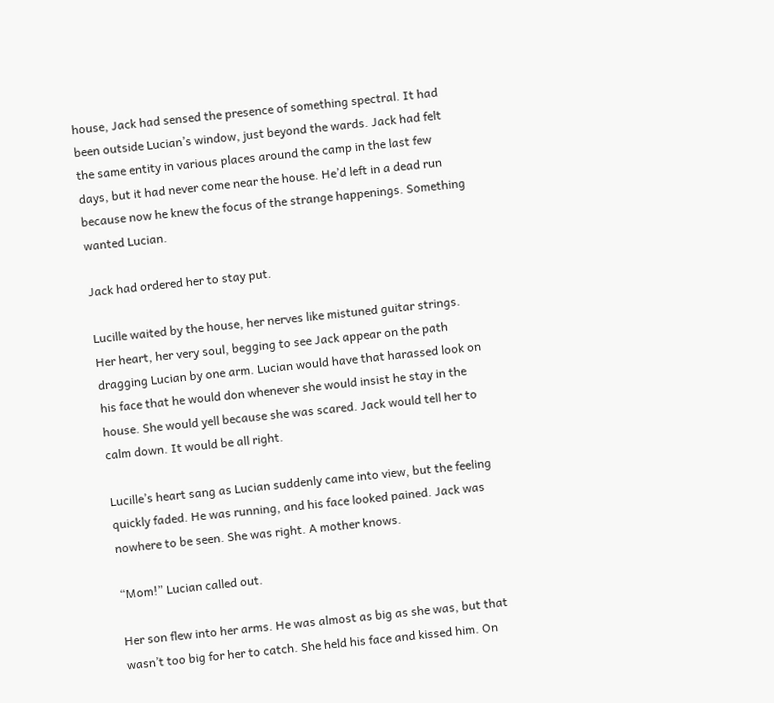house, Jack had sensed the presence of something spectral. It had been outside Lucian’s window, just beyond the wards. Jack had felt the same entity in various places around the camp in the last few days, but it had never come near the house. He’d left in a dead run because now he knew the focus of the strange happenings. Something wanted Lucian.

Jack had ordered her to stay put.

Lucille waited by the house, her nerves like mistuned guitar strings. Her heart, her very soul, begging to see Jack appear on the path dragging Lucian by one arm. Lucian would have that harassed look on his face that he would don whenever she would insist he stay in the house. She would yell because she was scared. Jack would tell her to calm down. It would be all right.

Lucille’s heart sang as Lucian suddenly came into view, but the feeling quickly faded. He was running, and his face looked pained. Jack was nowhere to be seen. She was right. A mother knows.

“Mom!” Lucian called out.

Her son flew into her arms. He was almost as big as she was, but that wasn’t too big for her to catch. She held his face and kissed him. On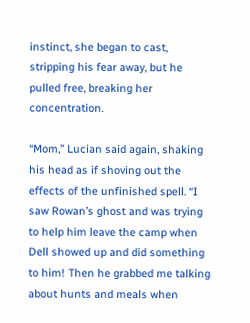instinct, she began to cast, stripping his fear away, but he pulled free, breaking her concentration.

“Mom,” Lucian said again, shaking his head as if shoving out the effects of the unfinished spell. “I saw Rowan’s ghost and was trying to help him leave the camp when Dell showed up and did something to him! Then he grabbed me talking about hunts and meals when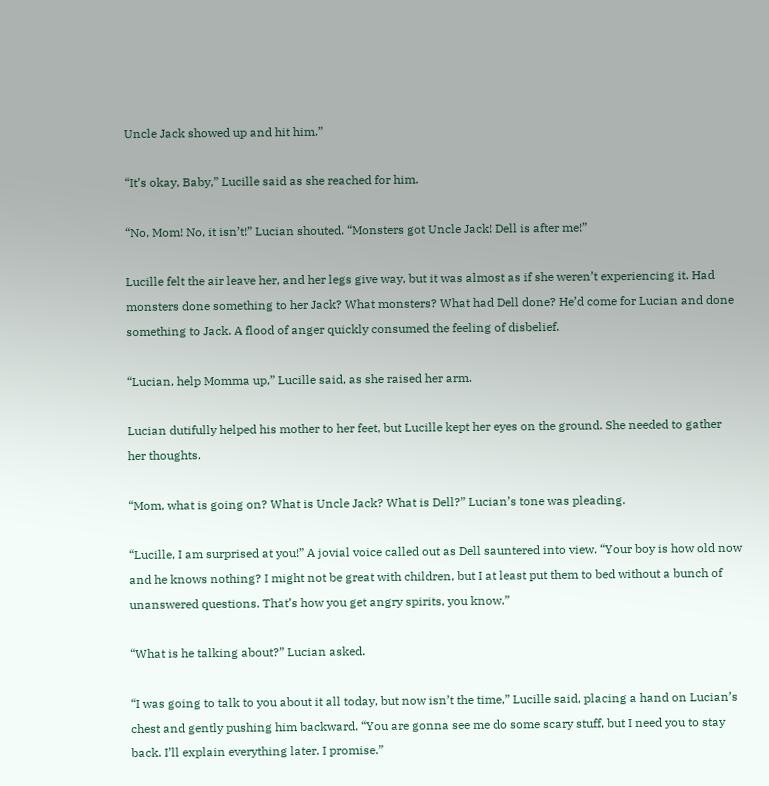Uncle Jack showed up and hit him.”

“It’s okay, Baby,” Lucille said as she reached for him.

“No, Mom! No, it isn’t!” Lucian shouted. “Monsters got Uncle Jack! Dell is after me!”

Lucille felt the air leave her, and her legs give way, but it was almost as if she weren’t experiencing it. Had monsters done something to her Jack? What monsters? What had Dell done? He’d come for Lucian and done something to Jack. A flood of anger quickly consumed the feeling of disbelief.

“Lucian, help Momma up,” Lucille said, as she raised her arm.

Lucian dutifully helped his mother to her feet, but Lucille kept her eyes on the ground. She needed to gather her thoughts.

“Mom, what is going on? What is Uncle Jack? What is Dell?” Lucian’s tone was pleading.

“Lucille, I am surprised at you!” A jovial voice called out as Dell sauntered into view. “Your boy is how old now and he knows nothing? I might not be great with children, but I at least put them to bed without a bunch of unanswered questions. That’s how you get angry spirits, you know.”

“What is he talking about?” Lucian asked.

“I was going to talk to you about it all today, but now isn’t the time,” Lucille said, placing a hand on Lucian’s chest and gently pushing him backward. “You are gonna see me do some scary stuff, but I need you to stay back. I’ll explain everything later. I promise.”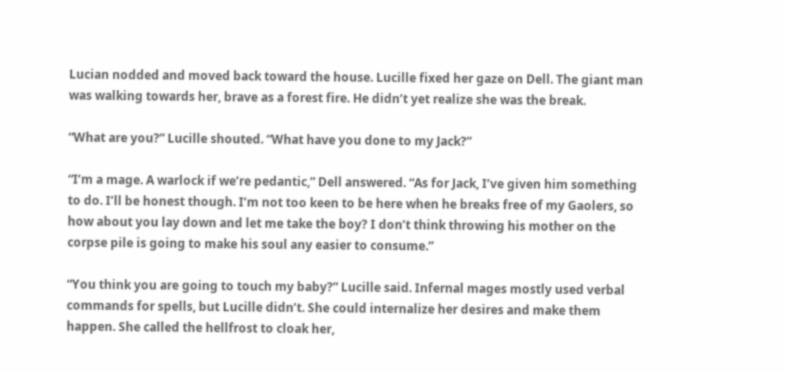Lucian nodded and moved back toward the house. Lucille fixed her gaze on Dell. The giant man was walking towards her, brave as a forest fire. He didn’t yet realize she was the break.

“What are you?” Lucille shouted. “What have you done to my Jack?”

“I’m a mage. A warlock if we’re pedantic,” Dell answered. “As for Jack, I’ve given him something to do. I’ll be honest though. I’m not too keen to be here when he breaks free of my Gaolers, so how about you lay down and let me take the boy? I don’t think throwing his mother on the corpse pile is going to make his soul any easier to consume.”

“You think you are going to touch my baby?” Lucille said. Infernal mages mostly used verbal commands for spells, but Lucille didn’t. She could internalize her desires and make them happen. She called the hellfrost to cloak her,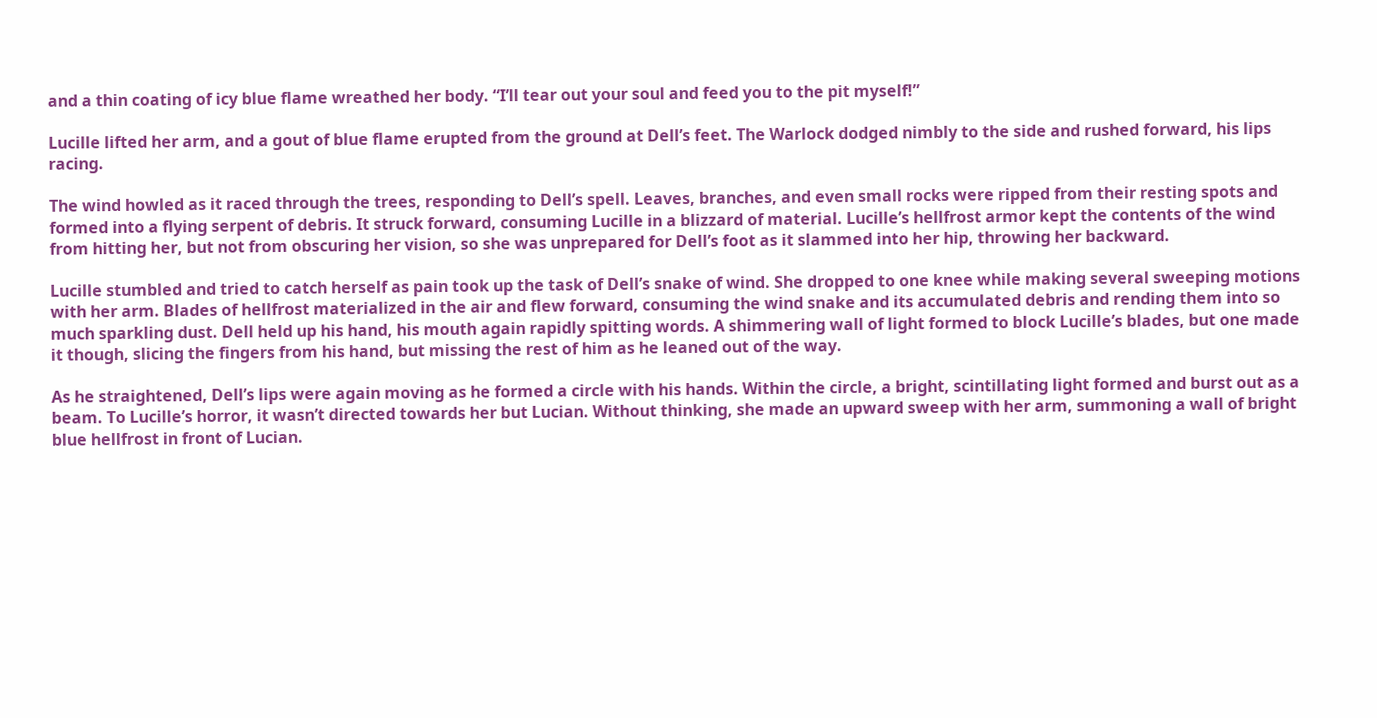and a thin coating of icy blue flame wreathed her body. “I’ll tear out your soul and feed you to the pit myself!”

Lucille lifted her arm, and a gout of blue flame erupted from the ground at Dell’s feet. The Warlock dodged nimbly to the side and rushed forward, his lips racing.

The wind howled as it raced through the trees, responding to Dell’s spell. Leaves, branches, and even small rocks were ripped from their resting spots and formed into a flying serpent of debris. It struck forward, consuming Lucille in a blizzard of material. Lucille’s hellfrost armor kept the contents of the wind from hitting her, but not from obscuring her vision, so she was unprepared for Dell’s foot as it slammed into her hip, throwing her backward.

Lucille stumbled and tried to catch herself as pain took up the task of Dell’s snake of wind. She dropped to one knee while making several sweeping motions with her arm. Blades of hellfrost materialized in the air and flew forward, consuming the wind snake and its accumulated debris and rending them into so much sparkling dust. Dell held up his hand, his mouth again rapidly spitting words. A shimmering wall of light formed to block Lucille’s blades, but one made it though, slicing the fingers from his hand, but missing the rest of him as he leaned out of the way.

As he straightened, Dell’s lips were again moving as he formed a circle with his hands. Within the circle, a bright, scintillating light formed and burst out as a beam. To Lucille’s horror, it wasn’t directed towards her but Lucian. Without thinking, she made an upward sweep with her arm, summoning a wall of bright blue hellfrost in front of Lucian.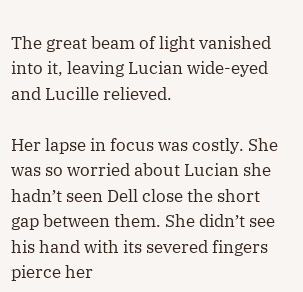The great beam of light vanished into it, leaving Lucian wide-eyed and Lucille relieved.

Her lapse in focus was costly. She was so worried about Lucian she hadn’t seen Dell close the short gap between them. She didn’t see his hand with its severed fingers pierce her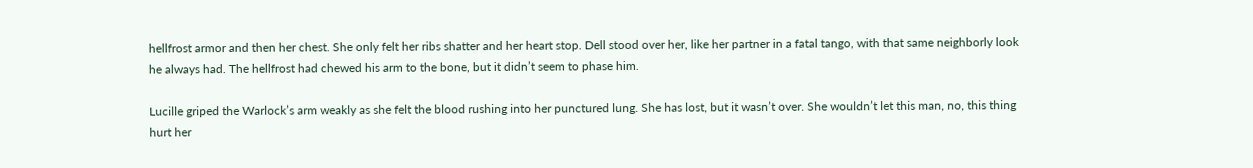hellfrost armor and then her chest. She only felt her ribs shatter and her heart stop. Dell stood over her, like her partner in a fatal tango, with that same neighborly look he always had. The hellfrost had chewed his arm to the bone, but it didn’t seem to phase him.

Lucille griped the Warlock’s arm weakly as she felt the blood rushing into her punctured lung. She has lost, but it wasn’t over. She wouldn’t let this man, no, this thing hurt her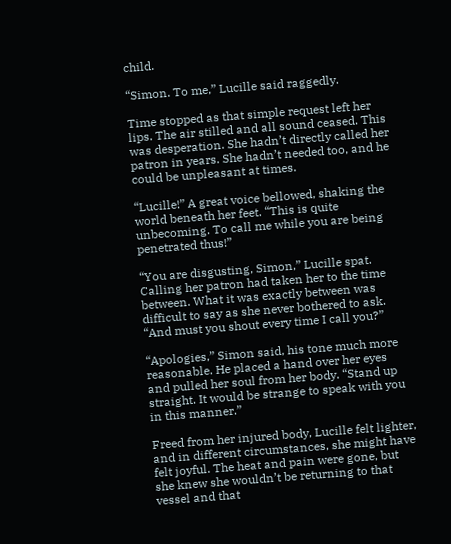child.

“Simon. To me,” Lucille said raggedly.

Time stopped as that simple request left her lips. The air stilled and all sound ceased. This was desperation. She hadn’t directly called her patron in years. She hadn’t needed too, and he could be unpleasant at times.

“Lucille!” A great voice bellowed, shaking the world beneath her feet. “This is quite unbecoming. To call me while you are being penetrated thus!”

“You are disgusting, Simon,” Lucille spat. Calling her patron had taken her to the time between. What it was exactly between was difficult to say as she never bothered to ask. “And must you shout every time I call you?”

“Apologies,” Simon said, his tone much more reasonable. He placed a hand over her eyes and pulled her soul from her body. “Stand up straight. It would be strange to speak with you in this manner.”

Freed from her injured body, Lucille felt lighter, and in different circumstances, she might have felt joyful. The heat and pain were gone, but she knew she wouldn’t be returning to that vessel and that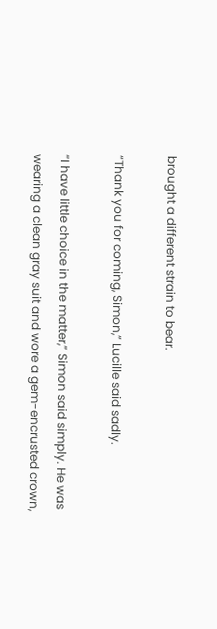brought a different strain to bear.

“Thank you for coming, Simon,” Lucille said sadly.

“I have little choice in the matter,” Simon said simply. He was wearing a clean gray suit and wore a gem-encrusted crown,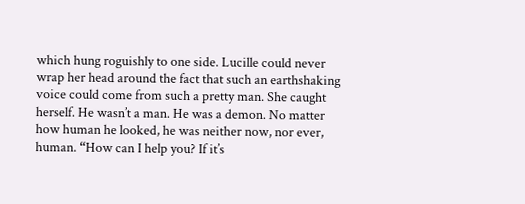which hung roguishly to one side. Lucille could never wrap her head around the fact that such an earthshaking voice could come from such a pretty man. She caught herself. He wasn’t a man. He was a demon. No matter how human he looked, he was neither now, nor ever, human. “How can I help you? If it’s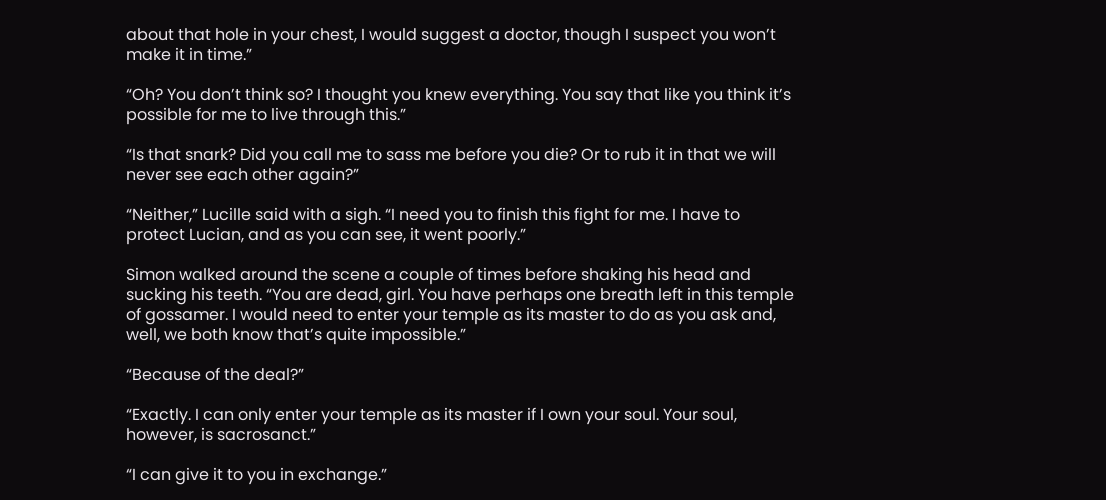about that hole in your chest, I would suggest a doctor, though I suspect you won’t make it in time.”

“Oh? You don’t think so? I thought you knew everything. You say that like you think it’s possible for me to live through this.”

“Is that snark? Did you call me to sass me before you die? Or to rub it in that we will never see each other again?”

“Neither,” Lucille said with a sigh. “I need you to finish this fight for me. I have to protect Lucian, and as you can see, it went poorly.”

Simon walked around the scene a couple of times before shaking his head and sucking his teeth. “You are dead, girl. You have perhaps one breath left in this temple of gossamer. I would need to enter your temple as its master to do as you ask and, well, we both know that’s quite impossible.”

“Because of the deal?”

“Exactly. I can only enter your temple as its master if I own your soul. Your soul, however, is sacrosanct.”

“I can give it to you in exchange.”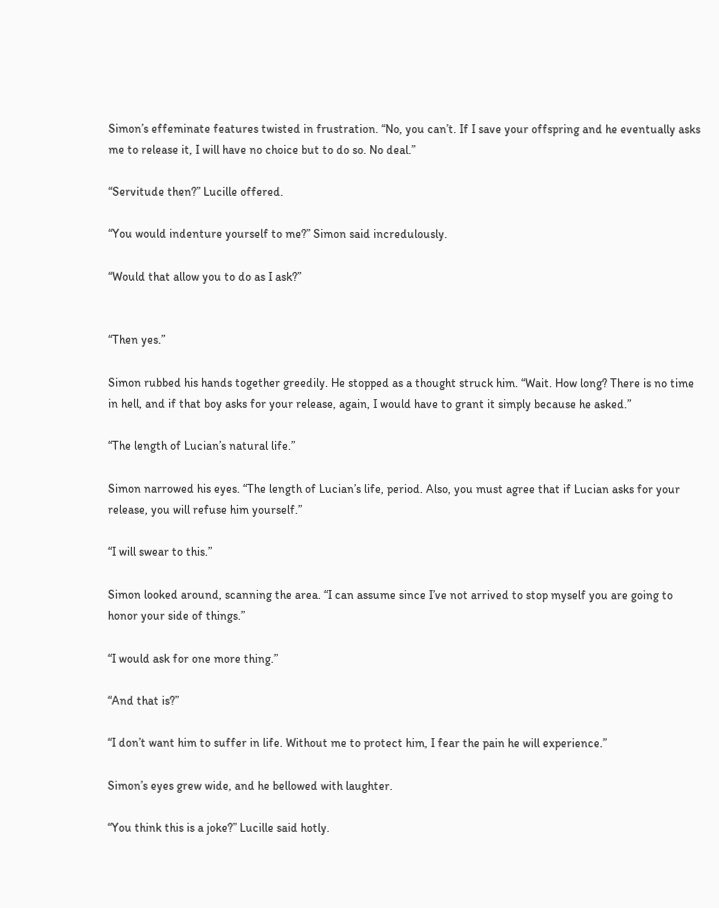Simon’s effeminate features twisted in frustration. “No, you can’t. If I save your offspring and he eventually asks me to release it, I will have no choice but to do so. No deal.”

“Servitude then?” Lucille offered.

“You would indenture yourself to me?” Simon said incredulously.

“Would that allow you to do as I ask?”


“Then yes.”

Simon rubbed his hands together greedily. He stopped as a thought struck him. “Wait. How long? There is no time in hell, and if that boy asks for your release, again, I would have to grant it simply because he asked.”

“The length of Lucian’s natural life.”

Simon narrowed his eyes. “The length of Lucian’s life, period. Also, you must agree that if Lucian asks for your release, you will refuse him yourself.”

“I will swear to this.”

Simon looked around, scanning the area. “I can assume since I’ve not arrived to stop myself you are going to honor your side of things.”

“I would ask for one more thing.”

“And that is?”

“I don’t want him to suffer in life. Without me to protect him, I fear the pain he will experience.”

Simon’s eyes grew wide, and he bellowed with laughter.

“You think this is a joke?” Lucille said hotly.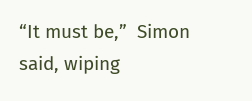“It must be,”  Simon said, wiping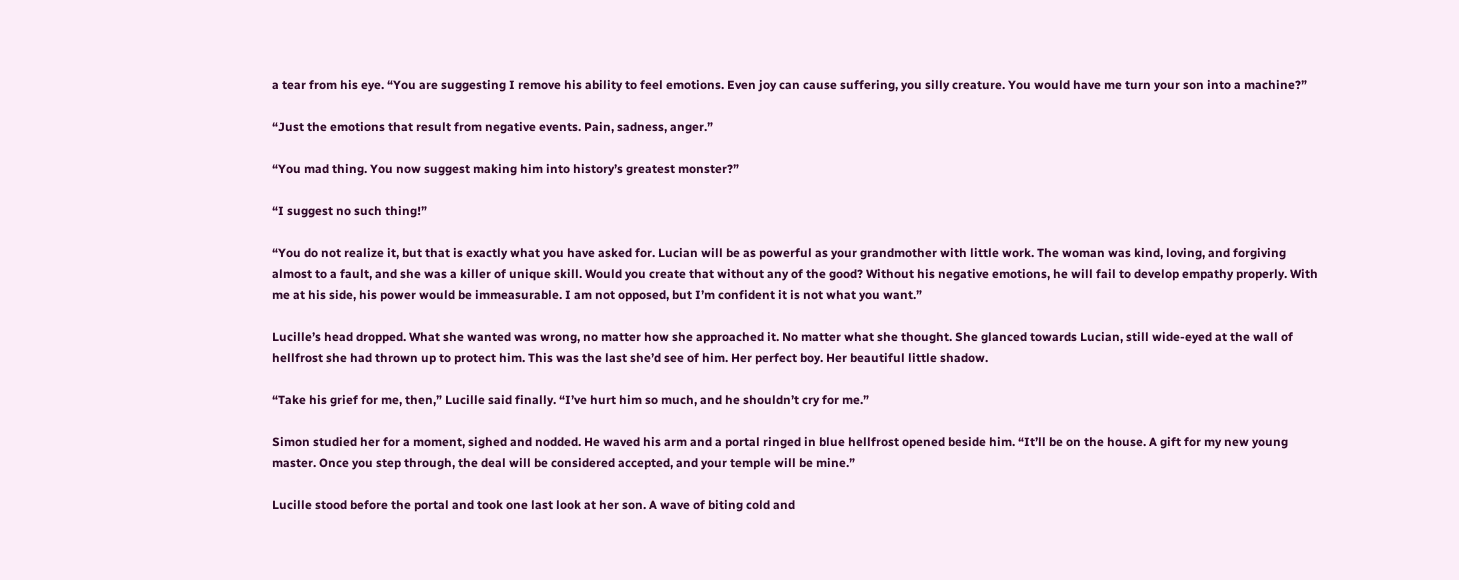a tear from his eye. “You are suggesting I remove his ability to feel emotions. Even joy can cause suffering, you silly creature. You would have me turn your son into a machine?”

“Just the emotions that result from negative events. Pain, sadness, anger.”

“You mad thing. You now suggest making him into history’s greatest monster?”

“I suggest no such thing!”

“You do not realize it, but that is exactly what you have asked for. Lucian will be as powerful as your grandmother with little work. The woman was kind, loving, and forgiving almost to a fault, and she was a killer of unique skill. Would you create that without any of the good? Without his negative emotions, he will fail to develop empathy properly. With me at his side, his power would be immeasurable. I am not opposed, but I’m confident it is not what you want.”

Lucille’s head dropped. What she wanted was wrong, no matter how she approached it. No matter what she thought. She glanced towards Lucian, still wide-eyed at the wall of hellfrost she had thrown up to protect him. This was the last she’d see of him. Her perfect boy. Her beautiful little shadow.

“Take his grief for me, then,” Lucille said finally. “I’ve hurt him so much, and he shouldn’t cry for me.”

Simon studied her for a moment, sighed and nodded. He waved his arm and a portal ringed in blue hellfrost opened beside him. “It’ll be on the house. A gift for my new young master. Once you step through, the deal will be considered accepted, and your temple will be mine.”

Lucille stood before the portal and took one last look at her son. A wave of biting cold and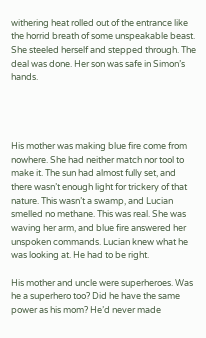withering heat rolled out of the entrance like the horrid breath of some unspeakable beast. She steeled herself and stepped through. The deal was done. Her son was safe in Simon’s hands.




His mother was making blue fire come from nowhere. She had neither match nor tool to make it. The sun had almost fully set, and there wasn’t enough light for trickery of that nature. This wasn’t a swamp, and Lucian smelled no methane. This was real. She was waving her arm, and blue fire answered her unspoken commands. Lucian knew what he was looking at. He had to be right.

His mother and uncle were superheroes. Was he a superhero too? Did he have the same power as his mom? He’d never made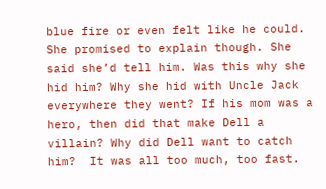blue fire or even felt like he could. She promised to explain though. She said she’d tell him. Was this why she hid him? Why she hid with Uncle Jack everywhere they went? If his mom was a hero, then did that make Dell a villain? Why did Dell want to catch him?  It was all too much, too fast.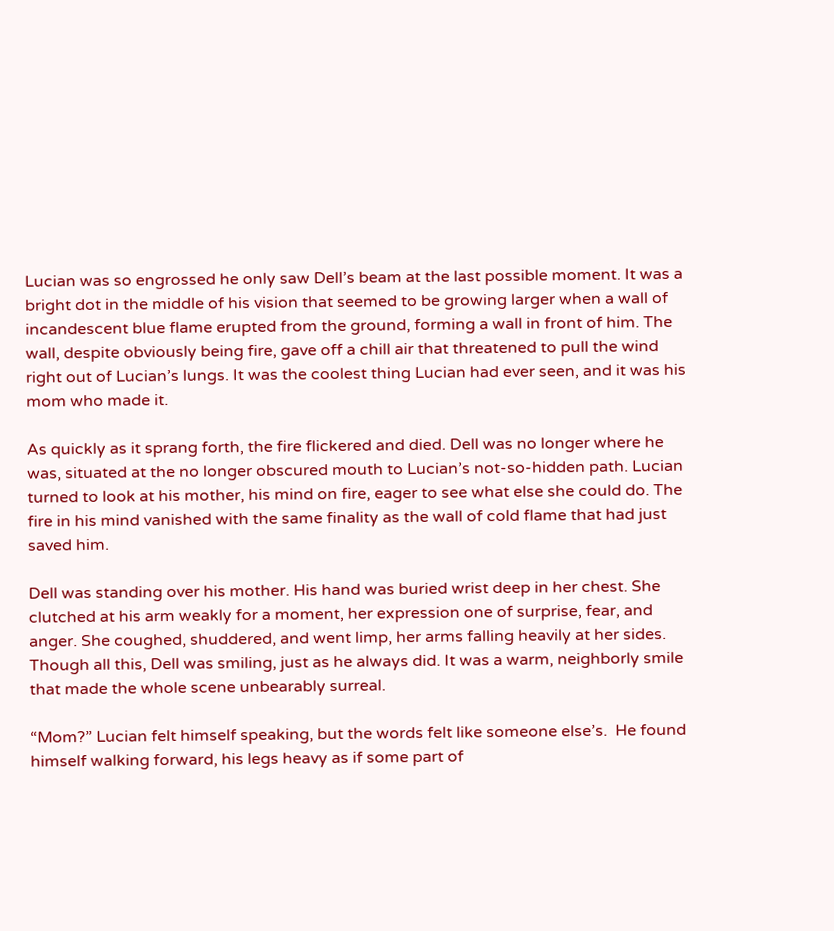Lucian was so engrossed he only saw Dell’s beam at the last possible moment. It was a bright dot in the middle of his vision that seemed to be growing larger when a wall of incandescent blue flame erupted from the ground, forming a wall in front of him. The wall, despite obviously being fire, gave off a chill air that threatened to pull the wind right out of Lucian’s lungs. It was the coolest thing Lucian had ever seen, and it was his mom who made it.

As quickly as it sprang forth, the fire flickered and died. Dell was no longer where he was, situated at the no longer obscured mouth to Lucian’s not-so-hidden path. Lucian turned to look at his mother, his mind on fire, eager to see what else she could do. The fire in his mind vanished with the same finality as the wall of cold flame that had just saved him.

Dell was standing over his mother. His hand was buried wrist deep in her chest. She clutched at his arm weakly for a moment, her expression one of surprise, fear, and anger. She coughed, shuddered, and went limp, her arms falling heavily at her sides. Though all this, Dell was smiling, just as he always did. It was a warm, neighborly smile that made the whole scene unbearably surreal.

“Mom?” Lucian felt himself speaking, but the words felt like someone else’s.  He found himself walking forward, his legs heavy as if some part of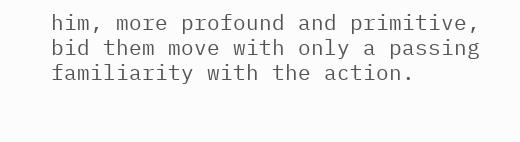him, more profound and primitive, bid them move with only a passing familiarity with the action.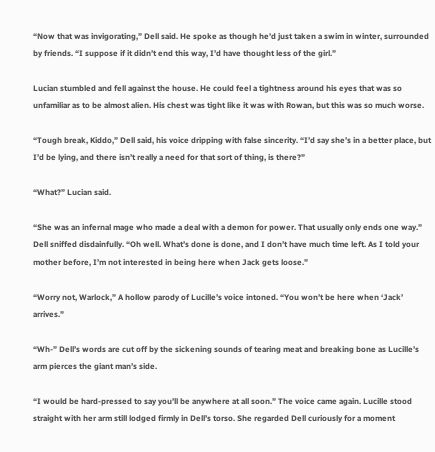“Now that was invigorating,” Dell said. He spoke as though he’d just taken a swim in winter, surrounded by friends. “I suppose if it didn’t end this way, I’d have thought less of the girl.”

Lucian stumbled and fell against the house. He could feel a tightness around his eyes that was so unfamiliar as to be almost alien. His chest was tight like it was with Rowan, but this was so much worse.

“Tough break, Kiddo,” Dell said, his voice dripping with false sincerity. “I’d say she’s in a better place, but I’d be lying, and there isn’t really a need for that sort of thing, is there?”

“What?” Lucian said.

“She was an infernal mage who made a deal with a demon for power. That usually only ends one way.” Dell sniffed disdainfully. “Oh well. What’s done is done, and I don’t have much time left. As I told your mother before, I’m not interested in being here when Jack gets loose.”

“Worry not, Warlock,” A hollow parody of Lucille’s voice intoned. “You won’t be here when ‘Jack’ arrives.”

“Wh-” Dell’s words are cut off by the sickening sounds of tearing meat and breaking bone as Lucille’s arm pierces the giant man’s side.

“I would be hard-pressed to say you’ll be anywhere at all soon.” The voice came again. Lucille stood straight with her arm still lodged firmly in Dell’s torso. She regarded Dell curiously for a moment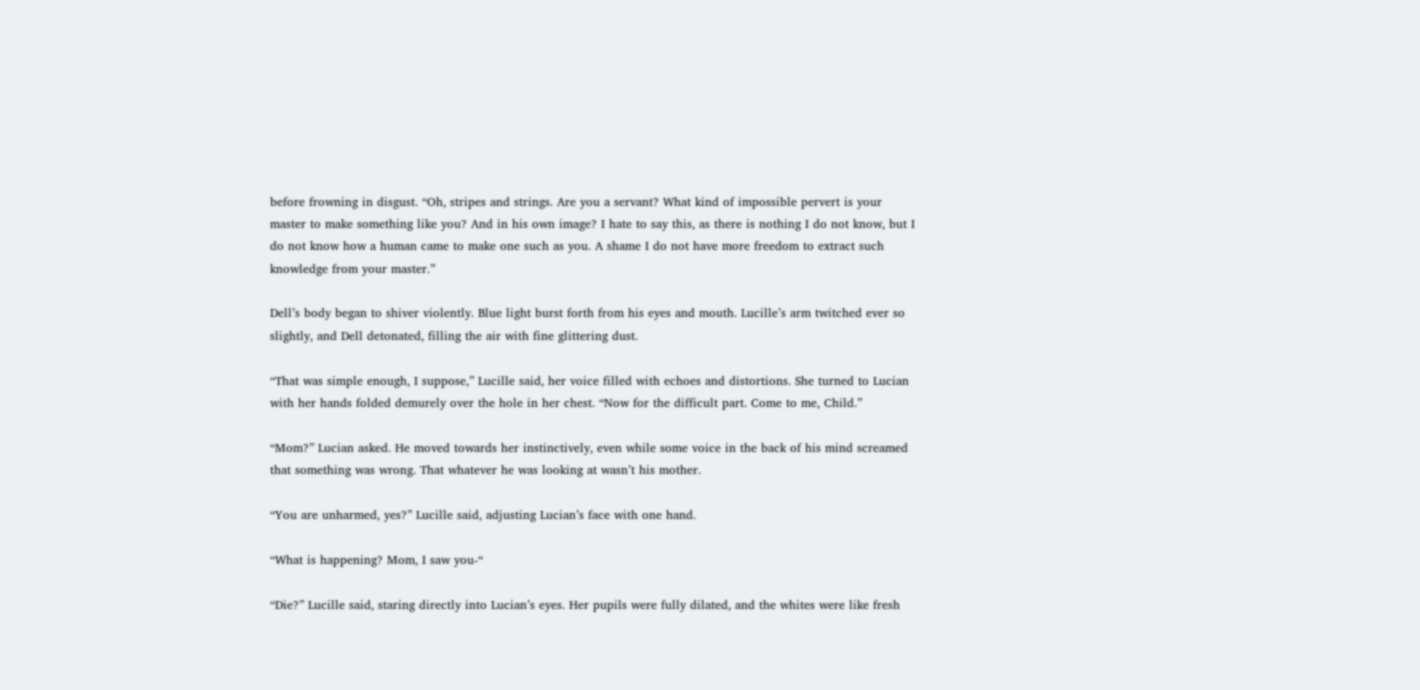before frowning in disgust. “Oh, stripes and strings. Are you a servant? What kind of impossible pervert is your master to make something like you? And in his own image? I hate to say this, as there is nothing I do not know, but I do not know how a human came to make one such as you. A shame I do not have more freedom to extract such knowledge from your master.”

Dell’s body began to shiver violently. Blue light burst forth from his eyes and mouth. Lucille’s arm twitched ever so slightly, and Dell detonated, filling the air with fine glittering dust.

“That was simple enough, I suppose,” Lucille said, her voice filled with echoes and distortions. She turned to Lucian with her hands folded demurely over the hole in her chest. “Now for the difficult part. Come to me, Child.”

“Mom?” Lucian asked. He moved towards her instinctively, even while some voice in the back of his mind screamed that something was wrong. That whatever he was looking at wasn’t his mother.

“You are unharmed, yes?” Lucille said, adjusting Lucian’s face with one hand.

“What is happening? Mom, I saw you-“

“Die?” Lucille said, staring directly into Lucian’s eyes. Her pupils were fully dilated, and the whites were like fresh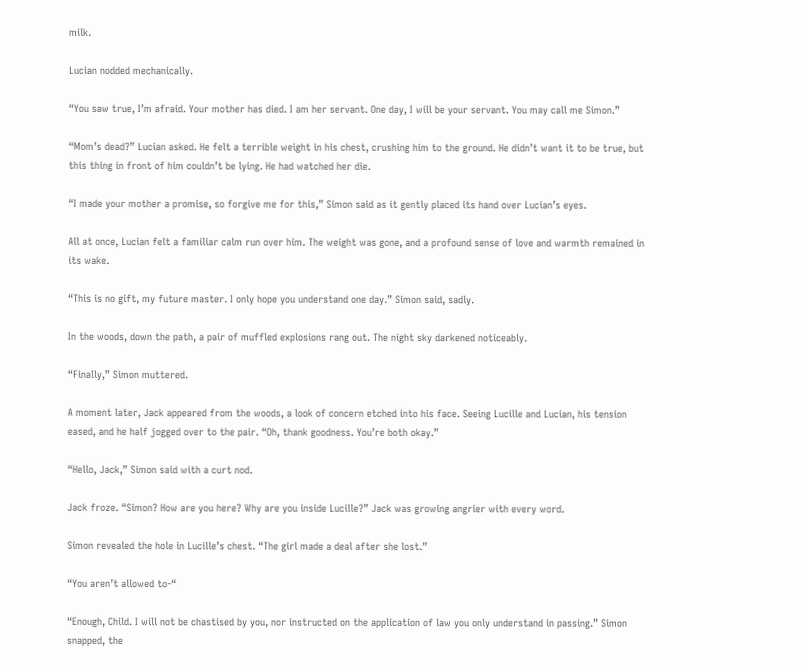milk.

Lucian nodded mechanically.

“You saw true, I’m afraid. Your mother has died. I am her servant. One day, I will be your servant. You may call me Simon.”

“Mom’s dead?” Lucian asked. He felt a terrible weight in his chest, crushing him to the ground. He didn’t want it to be true, but this thing in front of him couldn’t be lying. He had watched her die.

“I made your mother a promise, so forgive me for this,” Simon said as it gently placed its hand over Lucian’s eyes.

All at once, Lucian felt a familiar calm run over him. The weight was gone, and a profound sense of love and warmth remained in its wake.

“This is no gift, my future master. I only hope you understand one day.” Simon said, sadly.

In the woods, down the path, a pair of muffled explosions rang out. The night sky darkened noticeably.

“Finally,” Simon muttered.

A moment later, Jack appeared from the woods, a look of concern etched into his face. Seeing Lucille and Lucian, his tension eased, and he half jogged over to the pair. “Oh, thank goodness. You’re both okay.”

“Hello, Jack,” Simon said with a curt nod.

Jack froze. “Simon? How are you here? Why are you inside Lucille?” Jack was growing angrier with every word.

Simon revealed the hole in Lucille’s chest. “The girl made a deal after she lost.”

“You aren’t allowed to-“

“Enough, Child. I will not be chastised by you, nor instructed on the application of law you only understand in passing.” Simon snapped, the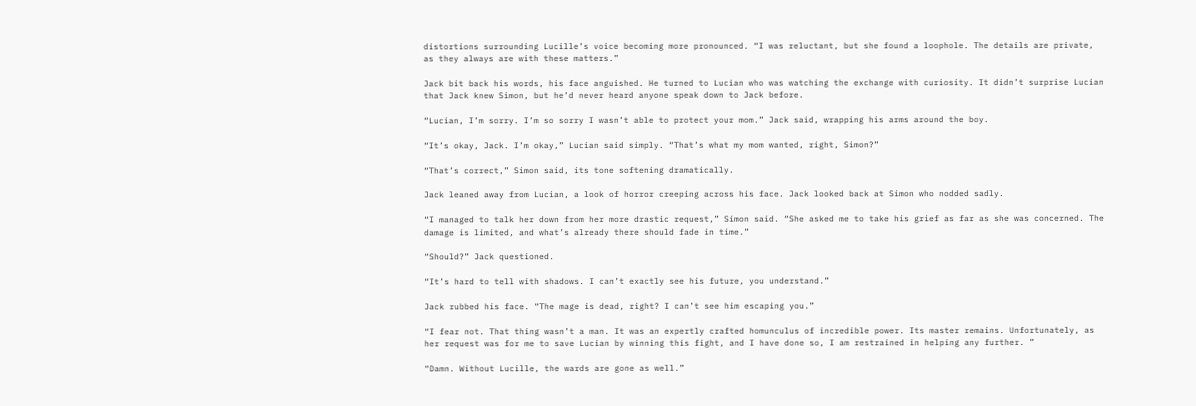distortions surrounding Lucille’s voice becoming more pronounced. “I was reluctant, but she found a loophole. The details are private, as they always are with these matters.”

Jack bit back his words, his face anguished. He turned to Lucian who was watching the exchange with curiosity. It didn’t surprise Lucian that Jack knew Simon, but he’d never heard anyone speak down to Jack before.

“Lucian, I’m sorry. I’m so sorry I wasn’t able to protect your mom.” Jack said, wrapping his arms around the boy.

“It’s okay, Jack. I’m okay,” Lucian said simply. “That’s what my mom wanted, right, Simon?”

“That’s correct,” Simon said, its tone softening dramatically.

Jack leaned away from Lucian, a look of horror creeping across his face. Jack looked back at Simon who nodded sadly.

“I managed to talk her down from her more drastic request,” Simon said. “She asked me to take his grief as far as she was concerned. The damage is limited, and what’s already there should fade in time.”

“Should?” Jack questioned.

“It’s hard to tell with shadows. I can’t exactly see his future, you understand.”

Jack rubbed his face. “The mage is dead, right? I can’t see him escaping you.”

“I fear not. That thing wasn’t a man. It was an expertly crafted homunculus of incredible power. Its master remains. Unfortunately, as her request was for me to save Lucian by winning this fight, and I have done so, I am restrained in helping any further. ”

“Damn. Without Lucille, the wards are gone as well.”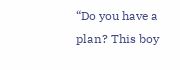“Do you have a plan? This boy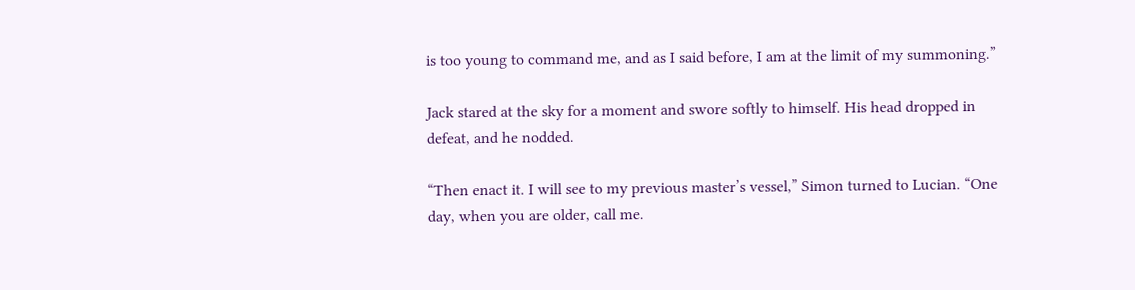is too young to command me, and as I said before, I am at the limit of my summoning.”

Jack stared at the sky for a moment and swore softly to himself. His head dropped in defeat, and he nodded.

“Then enact it. I will see to my previous master’s vessel,” Simon turned to Lucian. “One day, when you are older, call me.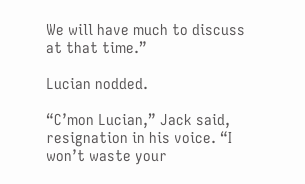We will have much to discuss at that time.”

Lucian nodded.

“C’mon Lucian,” Jack said, resignation in his voice. “I won’t waste your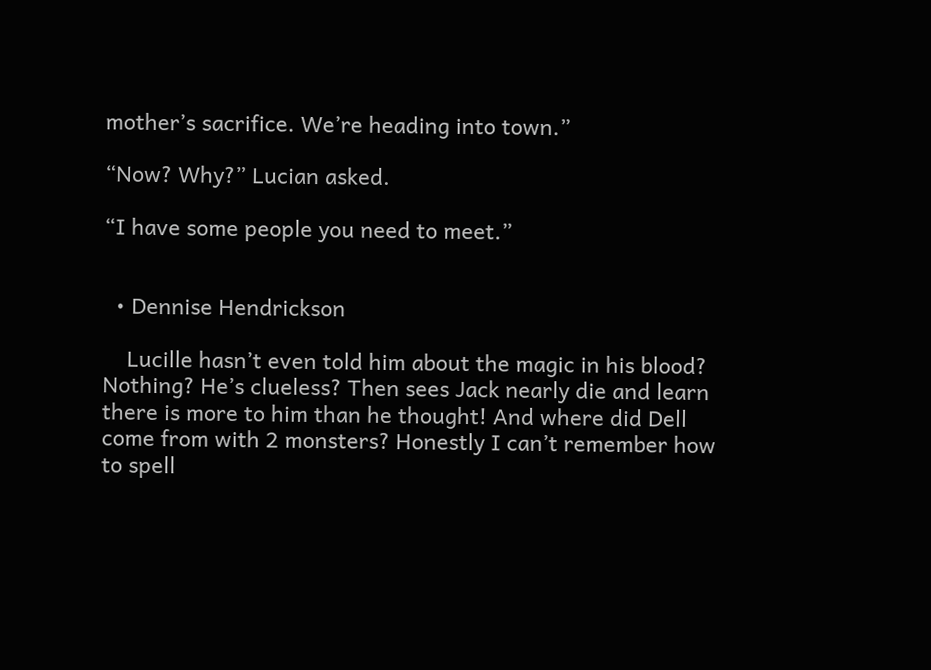mother’s sacrifice. We’re heading into town.”

“Now? Why?” Lucian asked.

“I have some people you need to meet.”


  • Dennise Hendrickson

    Lucille hasn’t even told him about the magic in his blood? Nothing? He’s clueless? Then sees Jack nearly die and learn there is more to him than he thought! And where did Dell come from with 2 monsters? Honestly I can’t remember how to spell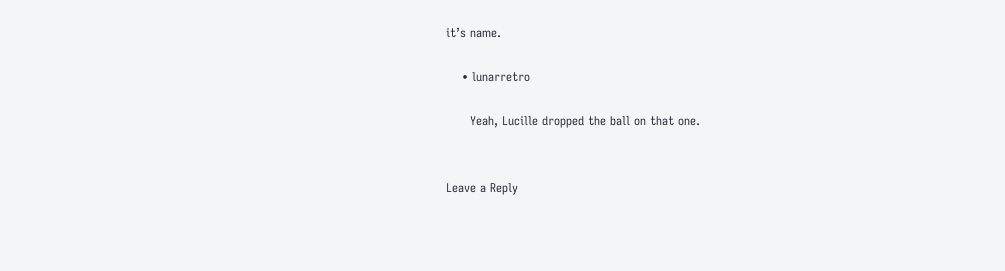it’s name.

    • lunarretro

      Yeah, Lucille dropped the ball on that one.


Leave a Reply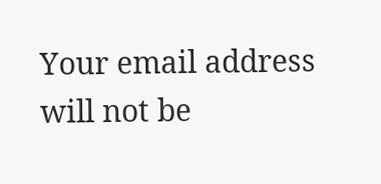Your email address will not be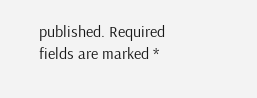published. Required fields are marked *